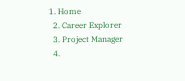1. Home
  2. Career Explorer
  3. Project Manager
  4.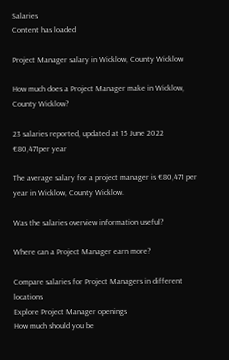Salaries
Content has loaded

Project Manager salary in Wicklow, County Wicklow

How much does a Project Manager make in Wicklow, County Wicklow?

23 salaries reported, updated at 15 June 2022
€80,471per year

The average salary for a project manager is €80,471 per year in Wicklow, County Wicklow.

Was the salaries overview information useful?

Where can a Project Manager earn more?

Compare salaries for Project Managers in different locations
Explore Project Manager openings
How much should you be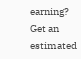earning?
Get an estimated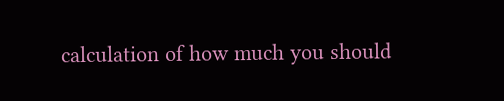calculation of how much you should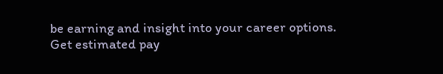be earning and insight into your career options.
Get estimated pay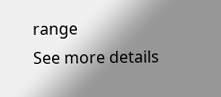range
See more details